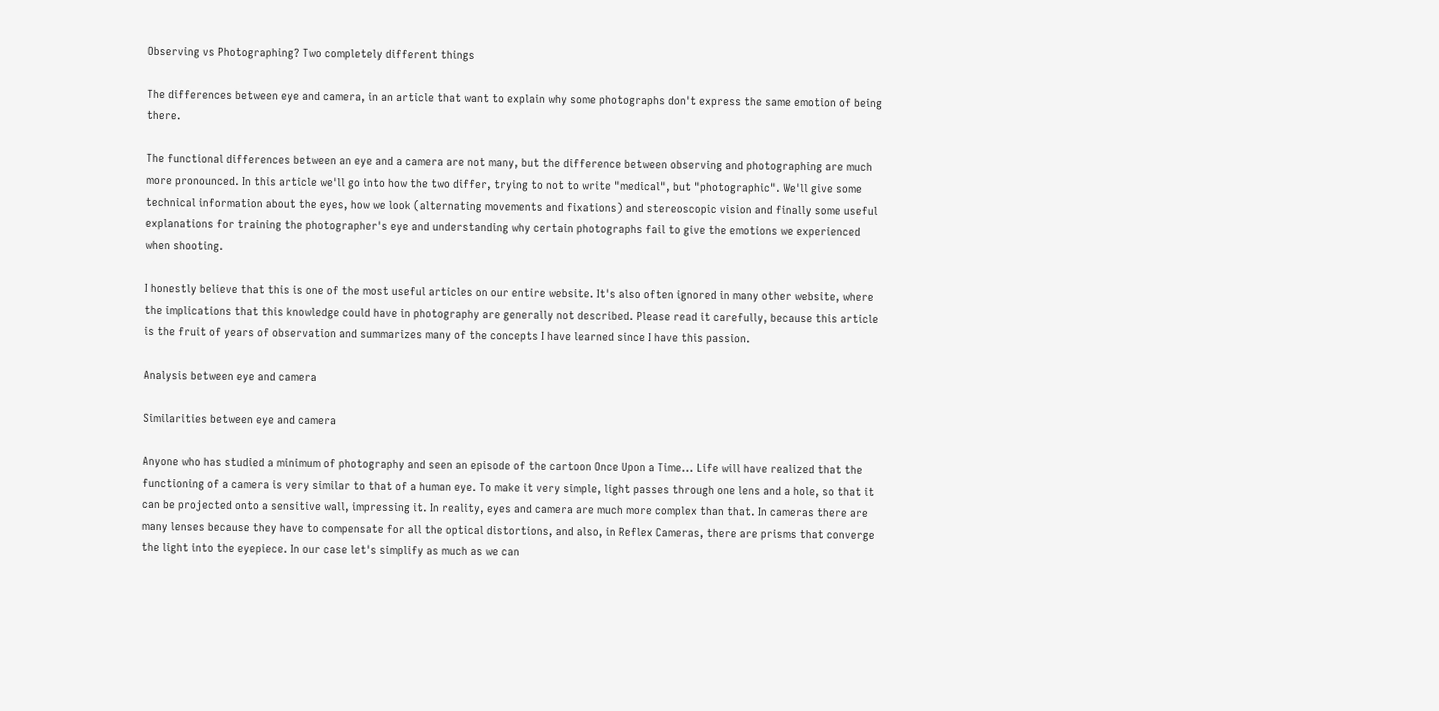Observing vs Photographing? Two completely different things

The differences between eye and camera, in an article that want to explain why some photographs don't express the same emotion of being there.

The functional differences between an eye and a camera are not many, but the difference between observing and photographing are much more pronounced. In this article we'll go into how the two differ, trying to not to write "medical", but "photographic". We'll give some technical information about the eyes, how we look (alternating movements and fixations) and stereoscopic vision and finally some useful explanations for training the photographer's eye and understanding why certain photographs fail to give the emotions we experienced when shooting.

I honestly believe that this is one of the most useful articles on our entire website. It's also often ignored in many other website, where the implications that this knowledge could have in photography are generally not described. Please read it carefully, because this article is the fruit of years of observation and summarizes many of the concepts I have learned since I have this passion.

Analysis between eye and camera

Similarities between eye and camera

Anyone who has studied a minimum of photography and seen an episode of the cartoon Once Upon a Time... Life will have realized that the functioning of a camera is very similar to that of a human eye. To make it very simple, light passes through one lens and a hole, so that it can be projected onto a sensitive wall, impressing it. In reality, eyes and camera are much more complex than that. In cameras there are many lenses because they have to compensate for all the optical distortions, and also, in Reflex Cameras, there are prisms that converge the light into the eyepiece. In our case let's simplify as much as we can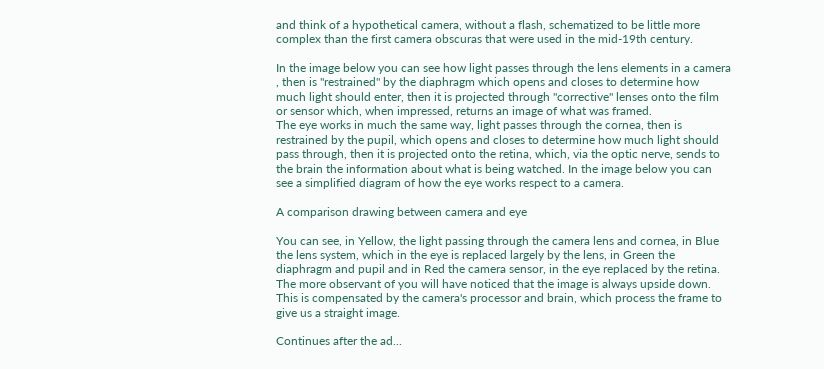and think of a hypothetical camera, without a flash, schematized to be little more complex than the first camera obscuras that were used in the mid-19th century.

In the image below you can see how light passes through the lens elements in a camera , then is "restrained" by the diaphragm which opens and closes to determine how much light should enter, then it is projected through "corrective" lenses onto the film or sensor which, when impressed, returns an image of what was framed.
The eye works in much the same way, light passes through the cornea, then is restrained by the pupil, which opens and closes to determine how much light should pass through, then it is projected onto the retina, which, via the optic nerve, sends to the brain the information about what is being watched. In the image below you can see a simplified diagram of how the eye works respect to a camera.

A comparison drawing between camera and eye

You can see, in Yellow, the light passing through the camera lens and cornea, in Blue the lens system, which in the eye is replaced largely by the lens, in Green the diaphragm and pupil and in Red the camera sensor, in the eye replaced by the retina. The more observant of you will have noticed that the image is always upside down. This is compensated by the camera's processor and brain, which process the frame to give us a straight image.

Continues after the ad...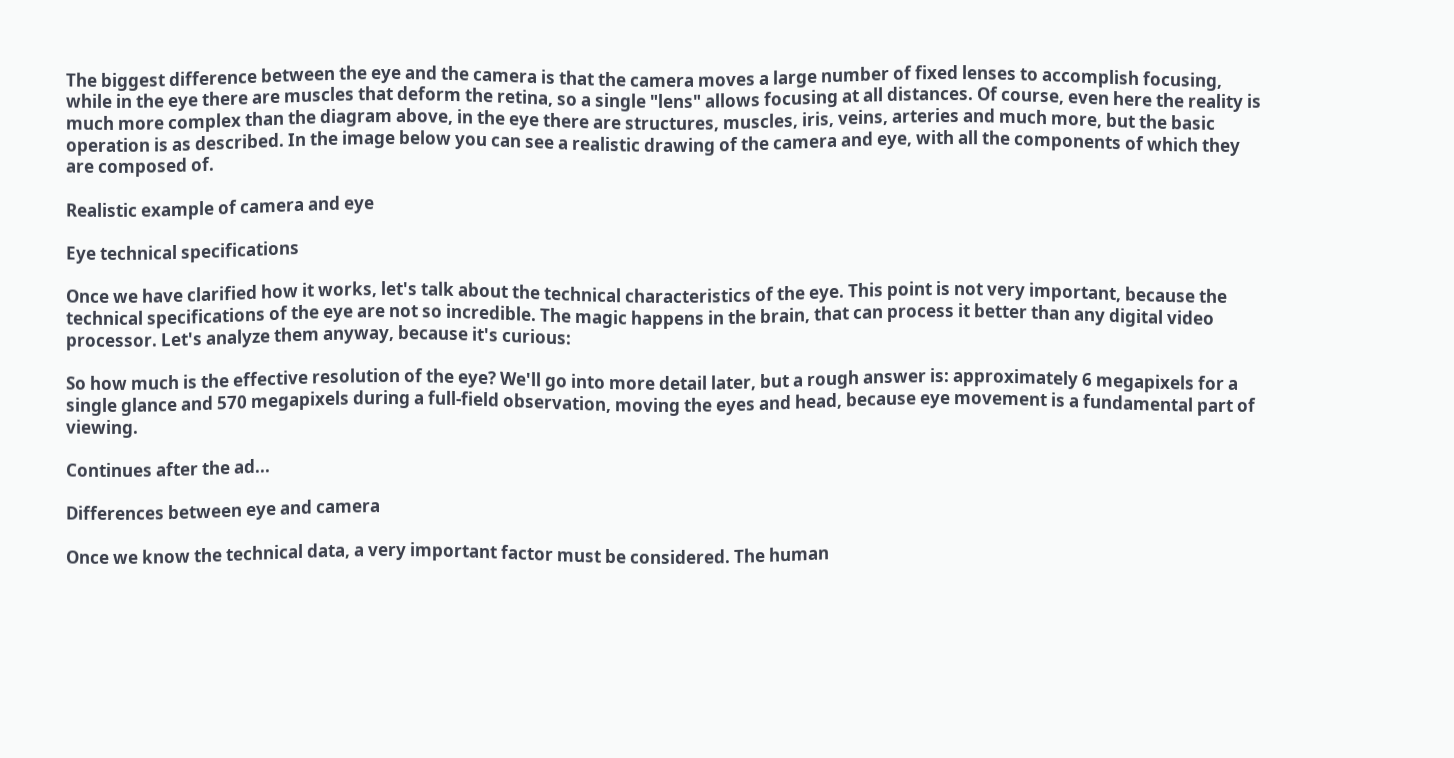The biggest difference between the eye and the camera is that the camera moves a large number of fixed lenses to accomplish focusing, while in the eye there are muscles that deform the retina, so a single "lens" allows focusing at all distances. Of course, even here the reality is much more complex than the diagram above, in the eye there are structures, muscles, iris, veins, arteries and much more, but the basic operation is as described. In the image below you can see a realistic drawing of the camera and eye, with all the components of which they are composed of.

Realistic example of camera and eye

Eye technical specifications

Once we have clarified how it works, let's talk about the technical characteristics of the eye. This point is not very important, because the technical specifications of the eye are not so incredible. The magic happens in the brain, that can process it better than any digital video processor. Let's analyze them anyway, because it's curious:

So how much is the effective resolution of the eye? We'll go into more detail later, but a rough answer is: approximately 6 megapixels for a single glance and 570 megapixels during a full-field observation, moving the eyes and head, because eye movement is a fundamental part of viewing.

Continues after the ad...

Differences between eye and camera

Once we know the technical data, a very important factor must be considered. The human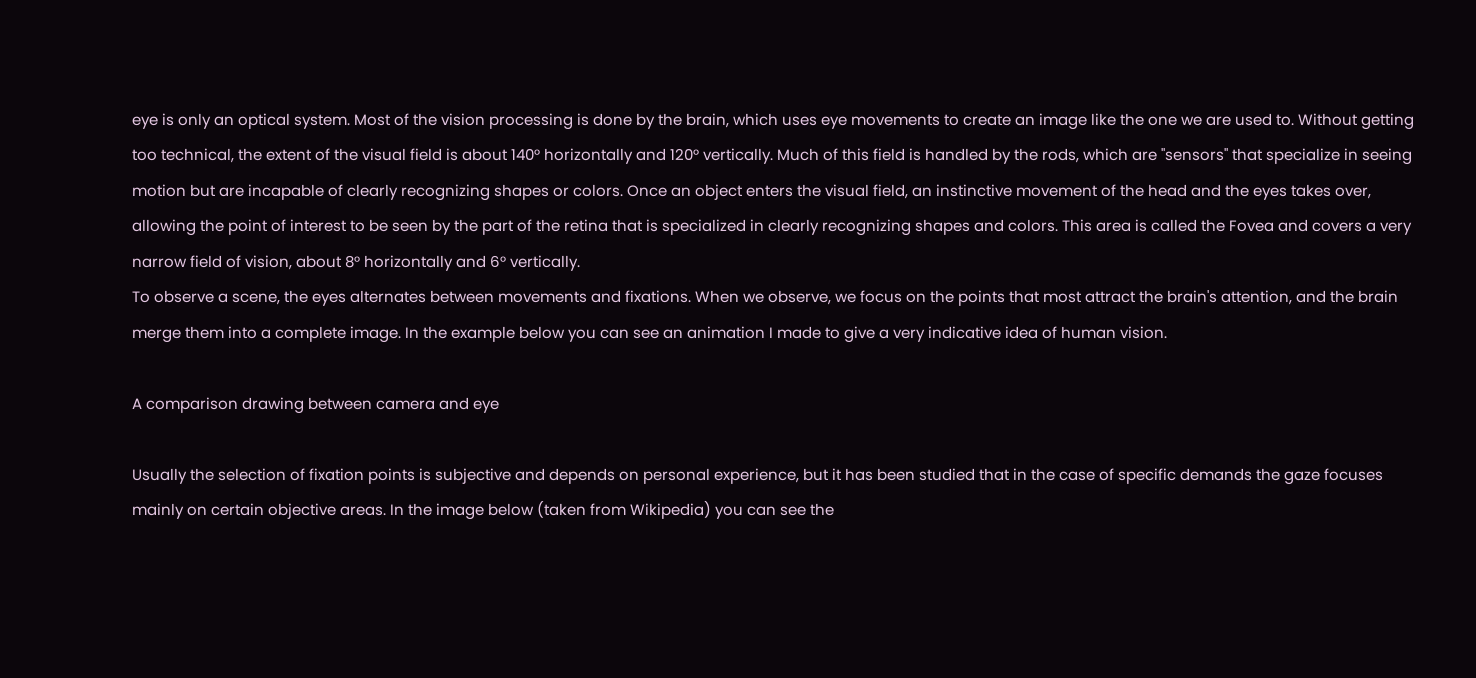eye is only an optical system. Most of the vision processing is done by the brain, which uses eye movements to create an image like the one we are used to. Without getting too technical, the extent of the visual field is about 140° horizontally and 120° vertically. Much of this field is handled by the rods, which are "sensors" that specialize in seeing motion but are incapable of clearly recognizing shapes or colors. Once an object enters the visual field, an instinctive movement of the head and the eyes takes over, allowing the point of interest to be seen by the part of the retina that is specialized in clearly recognizing shapes and colors. This area is called the Fovea and covers a very narrow field of vision, about 8° horizontally and 6° vertically.
To observe a scene, the eyes alternates between movements and fixations. When we observe, we focus on the points that most attract the brain's attention, and the brain merge them into a complete image. In the example below you can see an animation I made to give a very indicative idea of human vision.

A comparison drawing between camera and eye

Usually the selection of fixation points is subjective and depends on personal experience, but it has been studied that in the case of specific demands the gaze focuses mainly on certain objective areas. In the image below (taken from Wikipedia) you can see the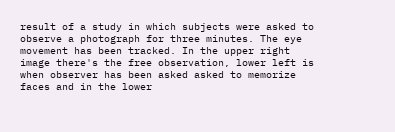result of a study in which subjects were asked to observe a photograph for three minutes. The eye movement has been tracked. In the upper right image there's the free observation, lower left is when observer has been asked asked to memorize faces and in the lower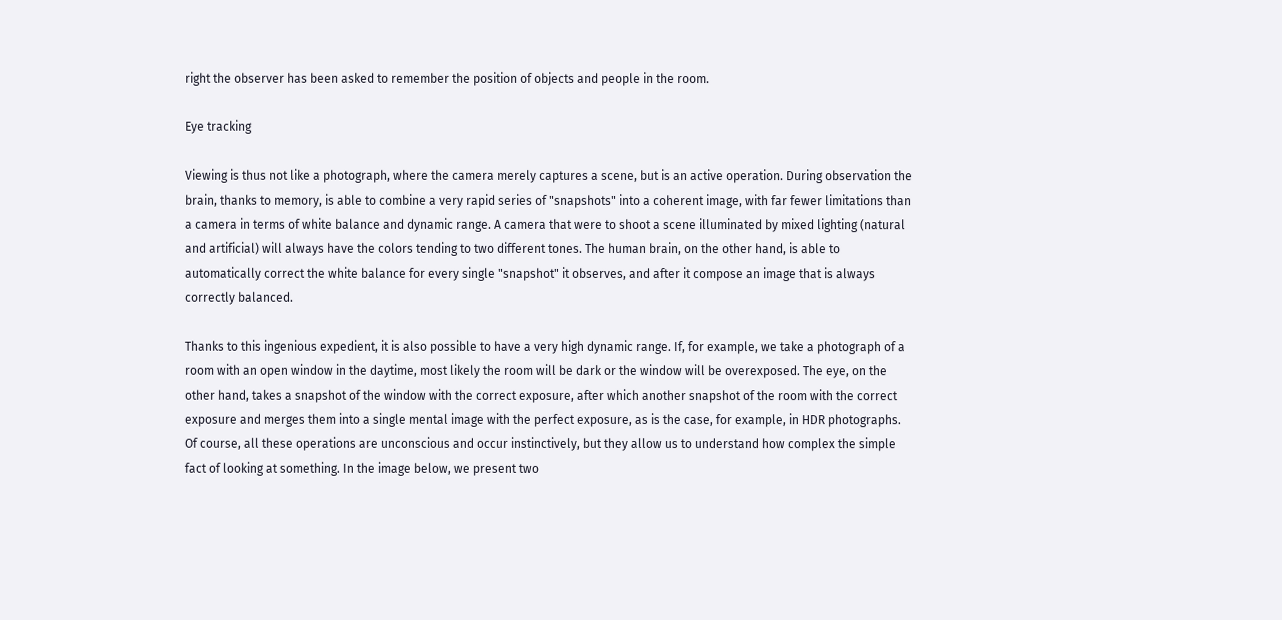right the observer has been asked to remember the position of objects and people in the room.

Eye tracking

Viewing is thus not like a photograph, where the camera merely captures a scene, but is an active operation. During observation the brain, thanks to memory, is able to combine a very rapid series of "snapshots" into a coherent image, with far fewer limitations than a camera in terms of white balance and dynamic range. A camera that were to shoot a scene illuminated by mixed lighting (natural and artificial) will always have the colors tending to two different tones. The human brain, on the other hand, is able to automatically correct the white balance for every single "snapshot" it observes, and after it compose an image that is always correctly balanced.

Thanks to this ingenious expedient, it is also possible to have a very high dynamic range. If, for example, we take a photograph of a room with an open window in the daytime, most likely the room will be dark or the window will be overexposed. The eye, on the other hand, takes a snapshot of the window with the correct exposure, after which another snapshot of the room with the correct exposure and merges them into a single mental image with the perfect exposure, as is the case, for example, in HDR photographs.
Of course, all these operations are unconscious and occur instinctively, but they allow us to understand how complex the simple fact of looking at something. In the image below, we present two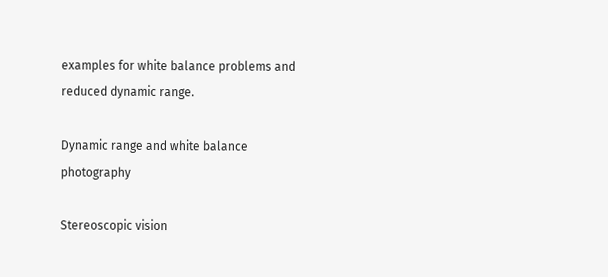examples for white balance problems and reduced dynamic range.

Dynamic range and white balance photography

Stereoscopic vision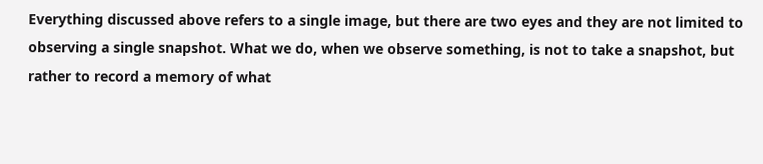Everything discussed above refers to a single image, but there are two eyes and they are not limited to observing a single snapshot. What we do, when we observe something, is not to take a snapshot, but rather to record a memory of what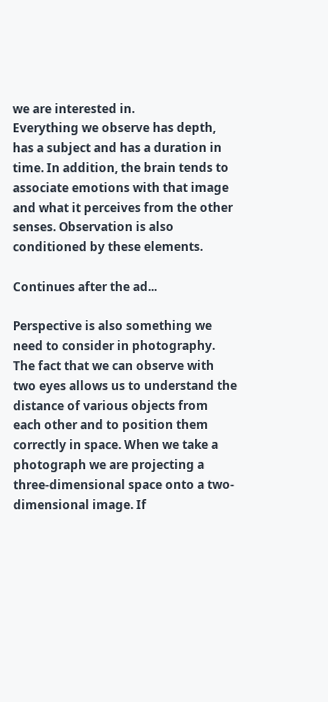we are interested in.
Everything we observe has depth, has a subject and has a duration in time. In addition, the brain tends to associate emotions with that image and what it perceives from the other senses. Observation is also conditioned by these elements.

Continues after the ad...

Perspective is also something we need to consider in photography. The fact that we can observe with two eyes allows us to understand the distance of various objects from each other and to position them correctly in space. When we take a photograph we are projecting a three-dimensional space onto a two-dimensional image. If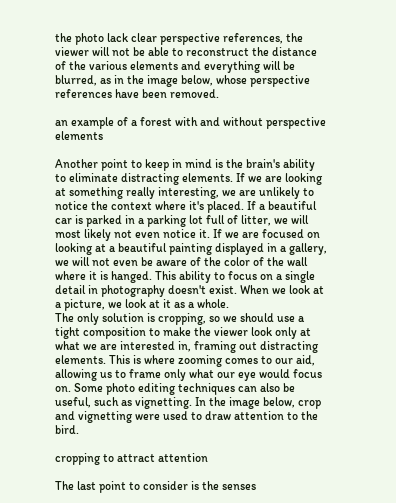the photo lack clear perspective references, the viewer will not be able to reconstruct the distance of the various elements and everything will be blurred, as in the image below, whose perspective references have been removed.

an example of a forest with and without perspective elements

Another point to keep in mind is the brain's ability to eliminate distracting elements. If we are looking at something really interesting, we are unlikely to notice the context where it's placed. If a beautiful car is parked in a parking lot full of litter, we will most likely not even notice it. If we are focused on looking at a beautiful painting displayed in a gallery, we will not even be aware of the color of the wall where it is hanged. This ability to focus on a single detail in photography doesn't exist. When we look at a picture, we look at it as a whole.
The only solution is cropping, so we should use a tight composition to make the viewer look only at what we are interested in, framing out distracting elements. This is where zooming comes to our aid, allowing us to frame only what our eye would focus on. Some photo editing techniques can also be useful, such as vignetting. In the image below, crop and vignetting were used to draw attention to the bird.

cropping to attract attention

The last point to consider is the senses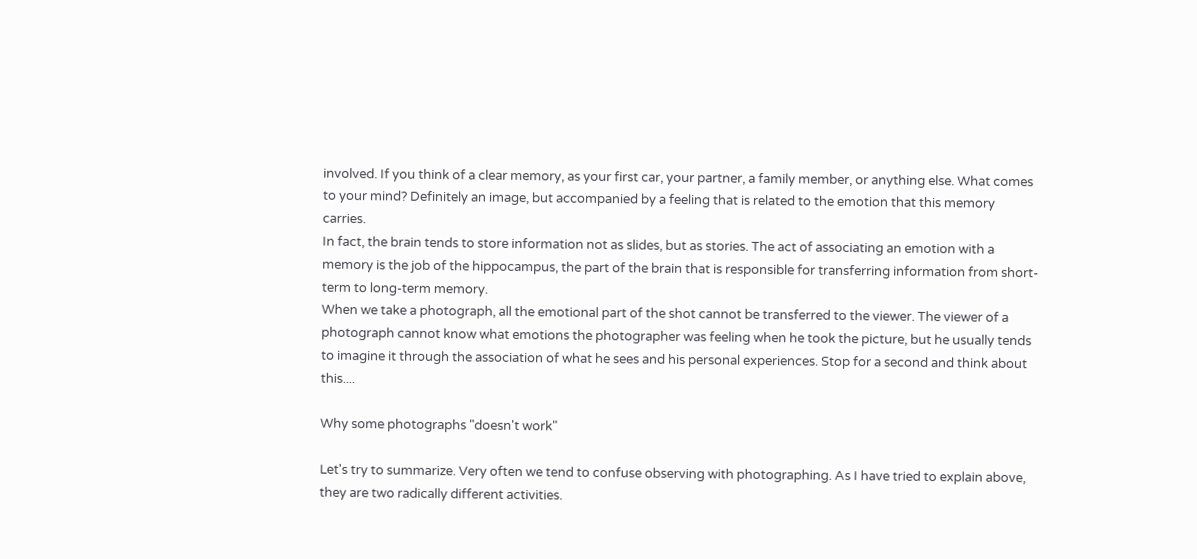involved. If you think of a clear memory, as your first car, your partner, a family member, or anything else. What comes to your mind? Definitely an image, but accompanied by a feeling that is related to the emotion that this memory carries.
In fact, the brain tends to store information not as slides, but as stories. The act of associating an emotion with a memory is the job of the hippocampus, the part of the brain that is responsible for transferring information from short-term to long-term memory.
When we take a photograph, all the emotional part of the shot cannot be transferred to the viewer. The viewer of a photograph cannot know what emotions the photographer was feeling when he took the picture, but he usually tends to imagine it through the association of what he sees and his personal experiences. Stop for a second and think about this....

Why some photographs "doesn't work"

Let's try to summarize. Very often we tend to confuse observing with photographing. As I have tried to explain above, they are two radically different activities.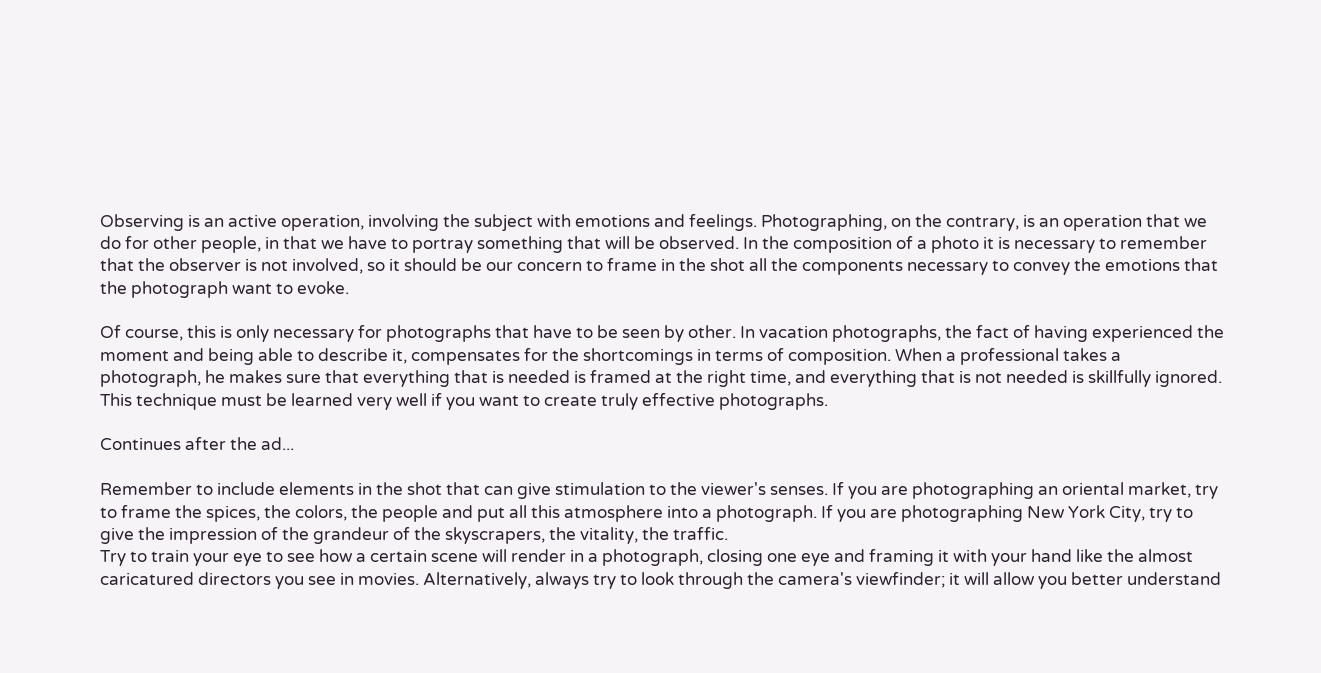Observing is an active operation, involving the subject with emotions and feelings. Photographing, on the contrary, is an operation that we do for other people, in that we have to portray something that will be observed. In the composition of a photo it is necessary to remember that the observer is not involved, so it should be our concern to frame in the shot all the components necessary to convey the emotions that the photograph want to evoke.

Of course, this is only necessary for photographs that have to be seen by other. In vacation photographs, the fact of having experienced the moment and being able to describe it, compensates for the shortcomings in terms of composition. When a professional takes a photograph, he makes sure that everything that is needed is framed at the right time, and everything that is not needed is skillfully ignored. This technique must be learned very well if you want to create truly effective photographs.

Continues after the ad...

Remember to include elements in the shot that can give stimulation to the viewer's senses. If you are photographing an oriental market, try to frame the spices, the colors, the people and put all this atmosphere into a photograph. If you are photographing New York City, try to give the impression of the grandeur of the skyscrapers, the vitality, the traffic.
Try to train your eye to see how a certain scene will render in a photograph, closing one eye and framing it with your hand like the almost caricatured directors you see in movies. Alternatively, always try to look through the camera's viewfinder; it will allow you better understand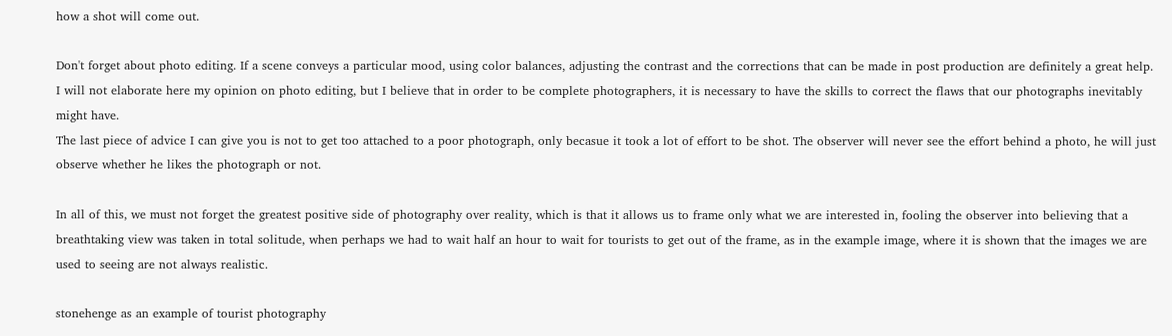how a shot will come out.

Don't forget about photo editing. If a scene conveys a particular mood, using color balances, adjusting the contrast and the corrections that can be made in post production are definitely a great help. I will not elaborate here my opinion on photo editing, but I believe that in order to be complete photographers, it is necessary to have the skills to correct the flaws that our photographs inevitably might have.
The last piece of advice I can give you is not to get too attached to a poor photograph, only becasue it took a lot of effort to be shot. The observer will never see the effort behind a photo, he will just observe whether he likes the photograph or not.

In all of this, we must not forget the greatest positive side of photography over reality, which is that it allows us to frame only what we are interested in, fooling the observer into believing that a breathtaking view was taken in total solitude, when perhaps we had to wait half an hour to wait for tourists to get out of the frame, as in the example image, where it is shown that the images we are used to seeing are not always realistic.

stonehenge as an example of tourist photography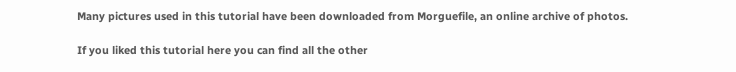Many pictures used in this tutorial have been downloaded from Morguefile, an online archive of photos.

If you liked this tutorial here you can find all the other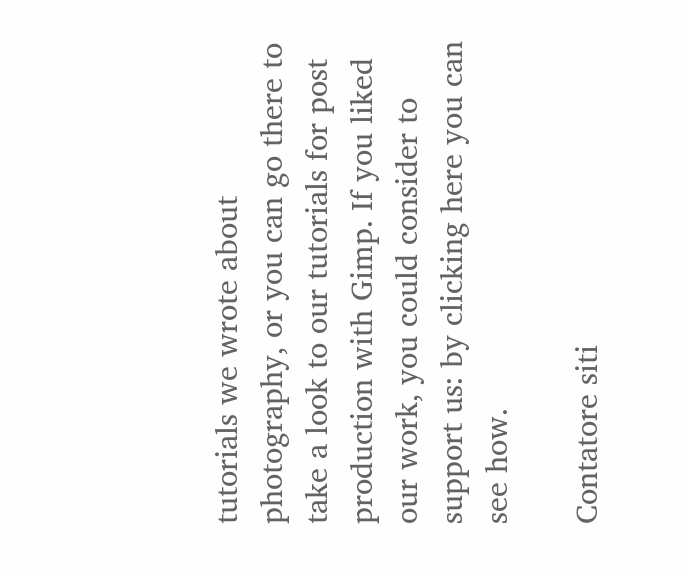tutorials we wrote about photography, or you can go there to take a look to our tutorials for post production with Gimp. If you liked our work, you could consider to support us: by clicking here you can see how.

Contatore siti